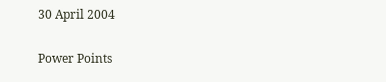30 April 2004

Power Points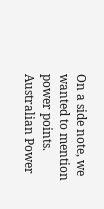On a side note, we wanted to mention power points. Australian Power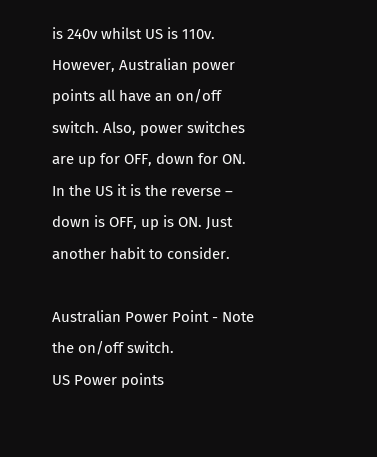is 240v whilst US is 110v. However, Australian power points all have an on/off switch. Also, power switches are up for OFF, down for ON. In the US it is the reverse – down is OFF, up is ON. Just another habit to consider.

Australian Power Point - Note the on/off switch.
US Power points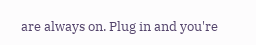are always on. Plug in and you're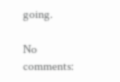going.

No comments: